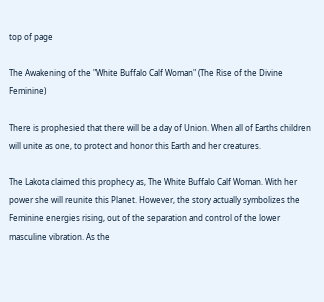top of page

The Awakening of the "White Buffalo Calf Woman" (The Rise of the Divine Feminine)

There is prophesied that there will be a day of Union. When all of Earths children will unite as one, to protect and honor this Earth and her creatures.

The Lakota claimed this prophecy as, The White Buffalo Calf Woman. With her power she will reunite this Planet. However, the story actually symbolizes the Feminine energies rising, out of the separation and control of the lower masculine vibration. As the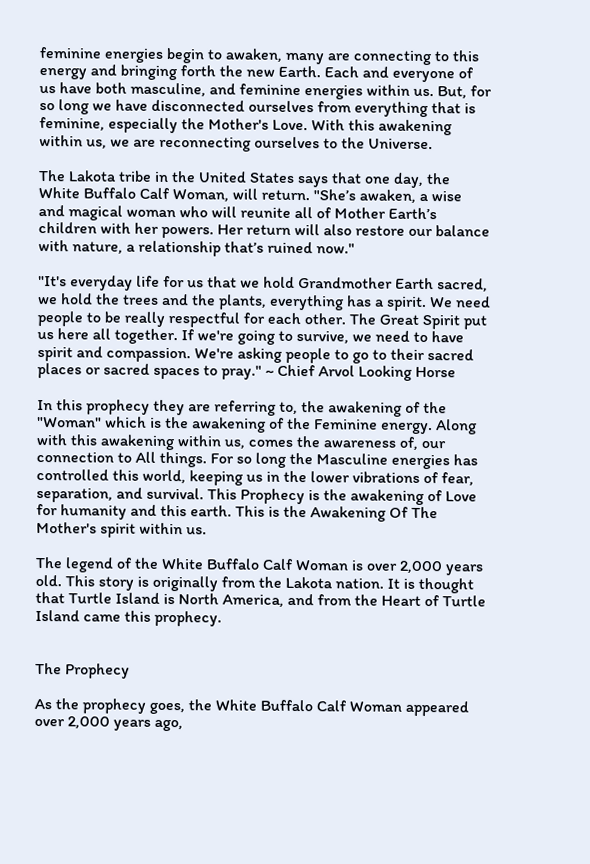feminine energies begin to awaken, many are connecting to this energy and bringing forth the new Earth. Each and everyone of us have both masculine, and feminine energies within us. But, for so long we have disconnected ourselves from everything that is feminine, especially the Mother's Love. With this awakening within us, we are reconnecting ourselves to the Universe.

The Lakota tribe in the United States says that one day, the White Buffalo Calf Woman, will return. "She’s awaken, a wise and magical woman who will reunite all of Mother Earth’s children with her powers. Her return will also restore our balance with nature, a relationship that’s ruined now."

"It's everyday life for us that we hold Grandmother Earth sacred, we hold the trees and the plants, everything has a spirit. We need people to be really respectful for each other. The Great Spirit put us here all together. If we're going to survive, we need to have spirit and compassion. We're asking people to go to their sacred places or sacred spaces to pray." ~ Chief Arvol Looking Horse

In this prophecy they are referring to, the awakening of the "Woman" which is the awakening of the Feminine energy. Along with this awakening within us, comes the awareness of, our connection to All things. For so long the Masculine energies has controlled this world, keeping us in the lower vibrations of fear, separation, and survival. This Prophecy is the awakening of Love for humanity and this earth. This is the Awakening Of The Mother's spirit within us.

The legend of the White Buffalo Calf Woman is over 2,000 years old. This story is originally from the Lakota nation. It is thought that Turtle Island is North America, and from the Heart of Turtle Island came this prophecy.


The Prophecy

As the prophecy goes, the White Buffalo Calf Woman appeared over 2,000 years ago,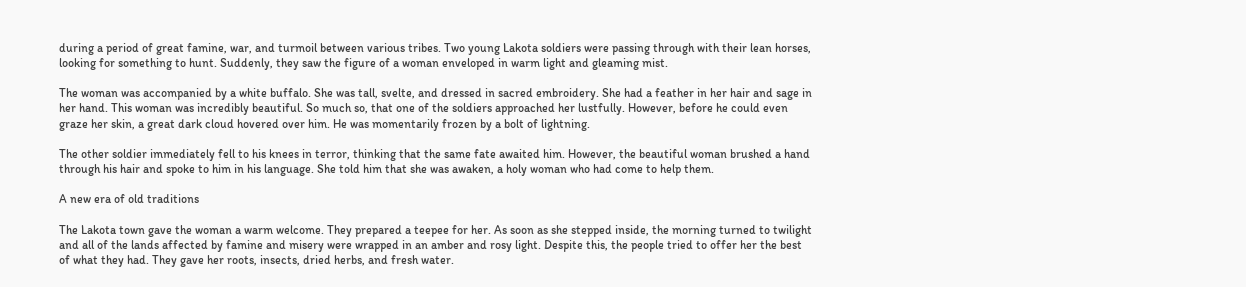during a period of great famine, war, and turmoil between various tribes. Two young Lakota soldiers were passing through with their lean horses, looking for something to hunt. Suddenly, they saw the figure of a woman enveloped in warm light and gleaming mist.

The woman was accompanied by a white buffalo. She was tall, svelte, and dressed in sacred embroidery. She had a feather in her hair and sage in her hand. This woman was incredibly beautiful. So much so, that one of the soldiers approached her lustfully. However, before he could even graze her skin, a great dark cloud hovered over him. He was momentarily frozen by a bolt of lightning.

The other soldier immediately fell to his knees in terror, thinking that the same fate awaited him. However, the beautiful woman brushed a hand through his hair and spoke to him in his language. She told him that she was awaken, a holy woman who had come to help them.

A new era of old traditions

The Lakota town gave the woman a warm welcome. They prepared a teepee for her. As soon as she stepped inside, the morning turned to twilight and all of the lands affected by famine and misery were wrapped in an amber and rosy light. Despite this, the people tried to offer her the best of what they had. They gave her roots, insects, dried herbs, and fresh water.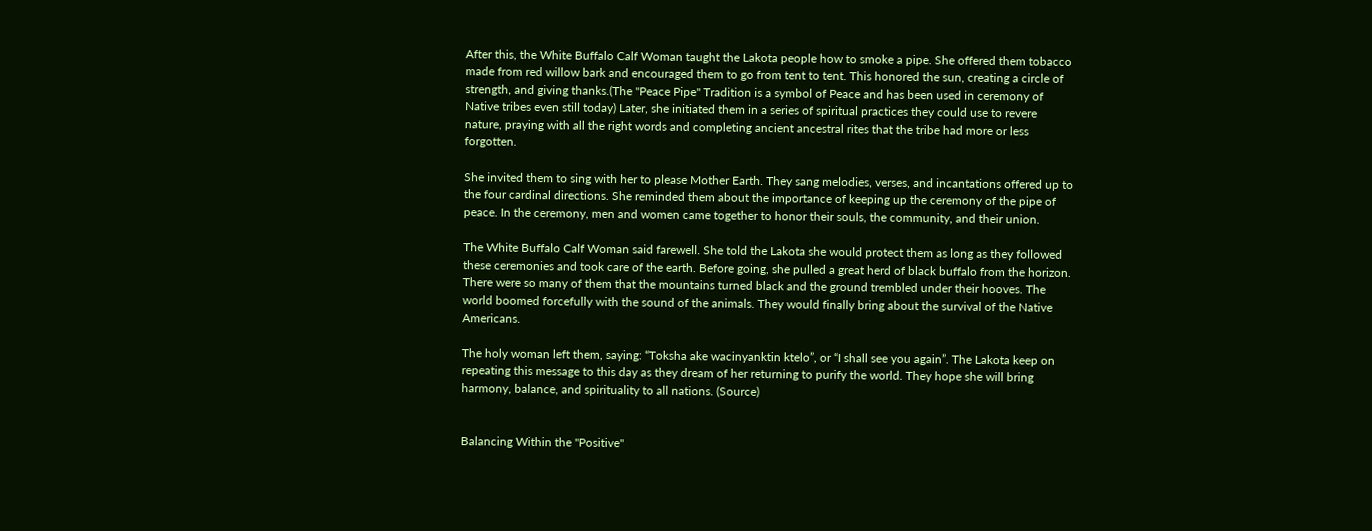After this, the White Buffalo Calf Woman taught the Lakota people how to smoke a pipe. She offered them tobacco made from red willow bark and encouraged them to go from tent to tent. This honored the sun, creating a circle of strength, and giving thanks.(The "Peace Pipe" Tradition is a symbol of Peace and has been used in ceremony of Native tribes even still today) Later, she initiated them in a series of spiritual practices they could use to revere nature, praying with all the right words and completing ancient ancestral rites that the tribe had more or less forgotten.

She invited them to sing with her to please Mother Earth. They sang melodies, verses, and incantations offered up to the four cardinal directions. She reminded them about the importance of keeping up the ceremony of the pipe of peace. In the ceremony, men and women came together to honor their souls, the community, and their union.

The White Buffalo Calf Woman said farewell. She told the Lakota she would protect them as long as they followed these ceremonies and took care of the earth. Before going, she pulled a great herd of black buffalo from the horizon. There were so many of them that the mountains turned black and the ground trembled under their hooves. The world boomed forcefully with the sound of the animals. They would finally bring about the survival of the Native Americans.

The holy woman left them, saying: “Toksha ake wacinyanktin ktelo”, or “I shall see you again”. The Lakota keep on repeating this message to this day as they dream of her returning to purify the world. They hope she will bring harmony, balance, and spirituality to all nations. (Source)


Balancing Within the "Positive"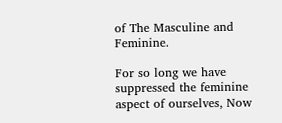of The Masculine and Feminine.

For so long we have suppressed the feminine aspect of ourselves, Now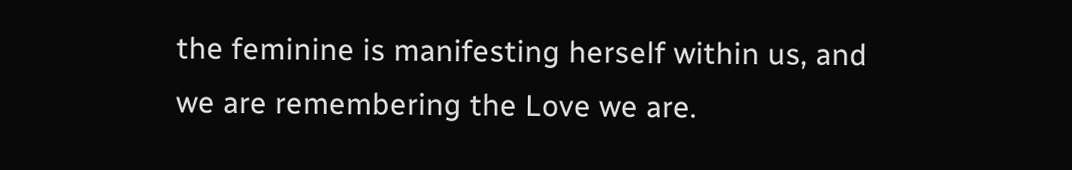the feminine is manifesting herself within us, and we are remembering the Love we are.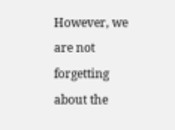However, we are not forgetting about the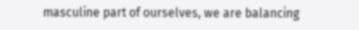masculine part of ourselves, we are balancing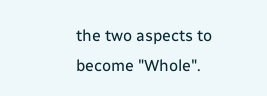the two aspects to become "Whole".